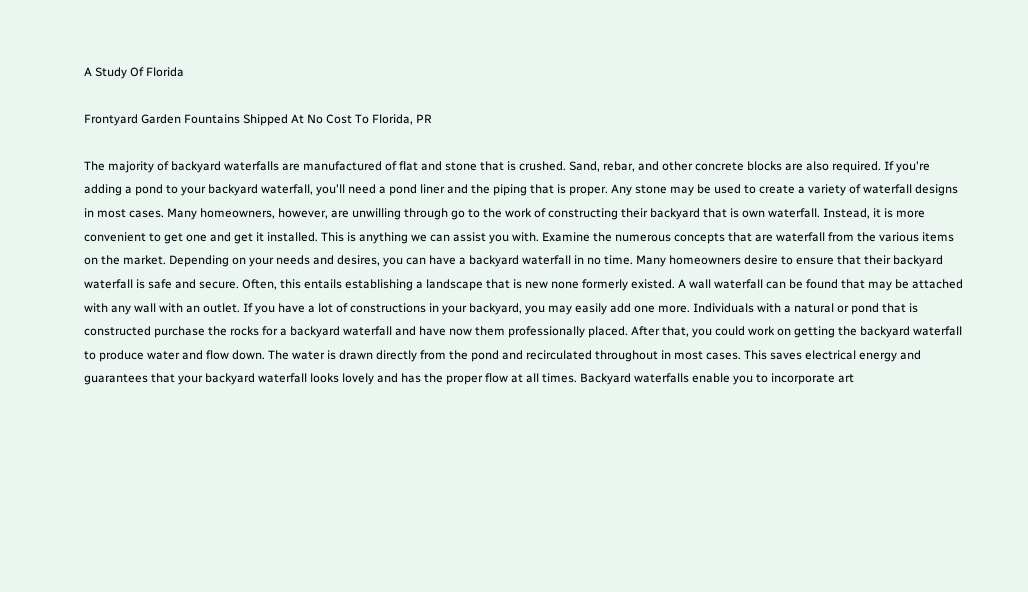A Study Of Florida

Frontyard Garden Fountains Shipped At No Cost To Florida, PR

The majority of backyard waterfalls are manufactured of flat and stone that is crushed. Sand, rebar, and other concrete blocks are also required. If you're adding a pond to your backyard waterfall, you'll need a pond liner and the piping that is proper. Any stone may be used to create a variety of waterfall designs in most cases. Many homeowners, however, are unwilling through go to the work of constructing their backyard that is own waterfall. Instead, it is more convenient to get one and get it installed. This is anything we can assist you with. Examine the numerous concepts that are waterfall from the various items on the market. Depending on your needs and desires, you can have a backyard waterfall in no time. Many homeowners desire to ensure that their backyard waterfall is safe and secure. Often, this entails establishing a landscape that is new none formerly existed. A wall waterfall can be found that may be attached with any wall with an outlet. If you have a lot of constructions in your backyard, you may easily add one more. Individuals with a natural or pond that is constructed purchase the rocks for a backyard waterfall and have now them professionally placed. After that, you could work on getting the backyard waterfall to produce water and flow down. The water is drawn directly from the pond and recirculated throughout in most cases. This saves electrical energy and guarantees that your backyard waterfall looks lovely and has the proper flow at all times. Backyard waterfalls enable you to incorporate art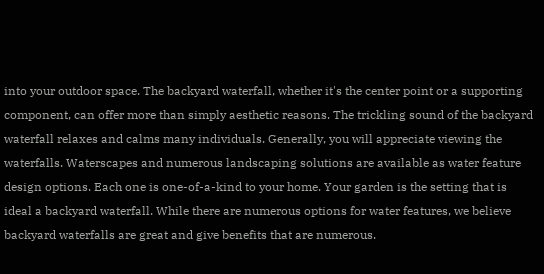into your outdoor space. The backyard waterfall, whether it's the center point or a supporting component, can offer more than simply aesthetic reasons. The trickling sound of the backyard waterfall relaxes and calms many individuals. Generally, you will appreciate viewing the waterfalls. Waterscapes and numerous landscaping solutions are available as water feature design options. Each one is one-of-a-kind to your home. Your garden is the setting that is ideal a backyard waterfall. While there are numerous options for water features, we believe backyard waterfalls are great and give benefits that are numerous.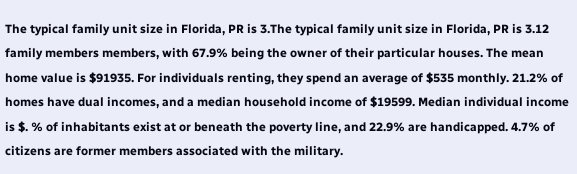The typical family unit size in Florida, PR is 3.The typical family unit size in Florida, PR is 3.12 family members members, with 67.9% being the owner of their particular houses. The mean home value is $91935. For individuals renting, they spend an average of $535 monthly. 21.2% of homes have dual incomes, and a median household income of $19599. Median individual income is $. % of inhabitants exist at or beneath the poverty line, and 22.9% are handicapped. 4.7% of citizens are former members associated with the military.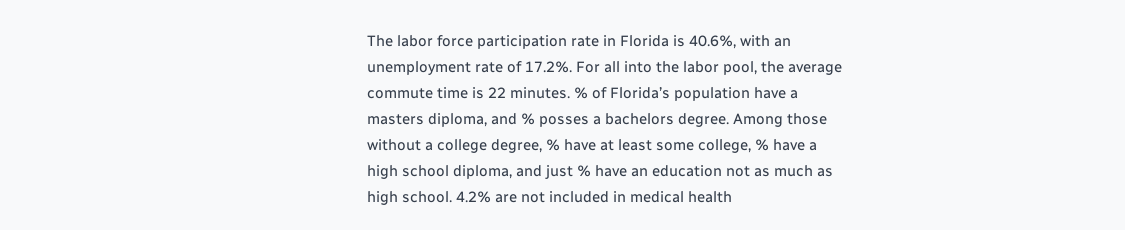The labor force participation rate in Florida is 40.6%, with an unemployment rate of 17.2%. For all into the labor pool, the average commute time is 22 minutes. % of Florida’s population have a masters diploma, and % posses a bachelors degree. Among those without a college degree, % have at least some college, % have a high school diploma, and just % have an education not as much as high school. 4.2% are not included in medical health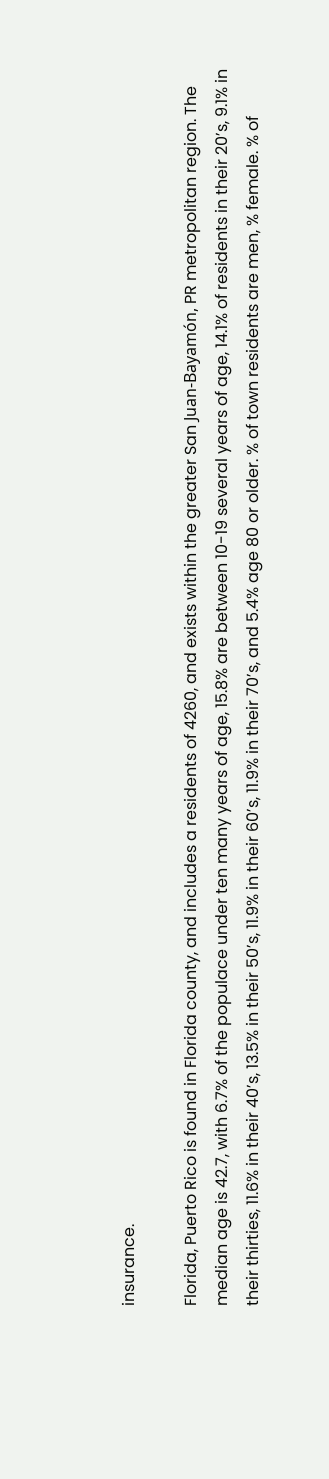insurance.

Florida, Puerto Rico is found in Florida county, and includes a residents of 4260, and exists within the greater San Juan-Bayamón, PR metropolitan region. The median age is 42.7, with 6.7% of the populace under ten many years of age, 15.8% are between 10-19 several years of age, 14.1% of residents in their 20’s, 9.1% in their thirties, 11.6% in their 40’s, 13.5% in their 50’s, 11.9% in their 60’s, 11.9% in their 70’s, and 5.4% age 80 or older. % of town residents are men, % female. % of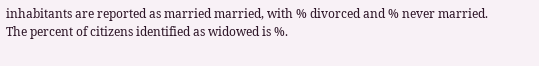inhabitants are reported as married married, with % divorced and % never married. The percent of citizens identified as widowed is %.